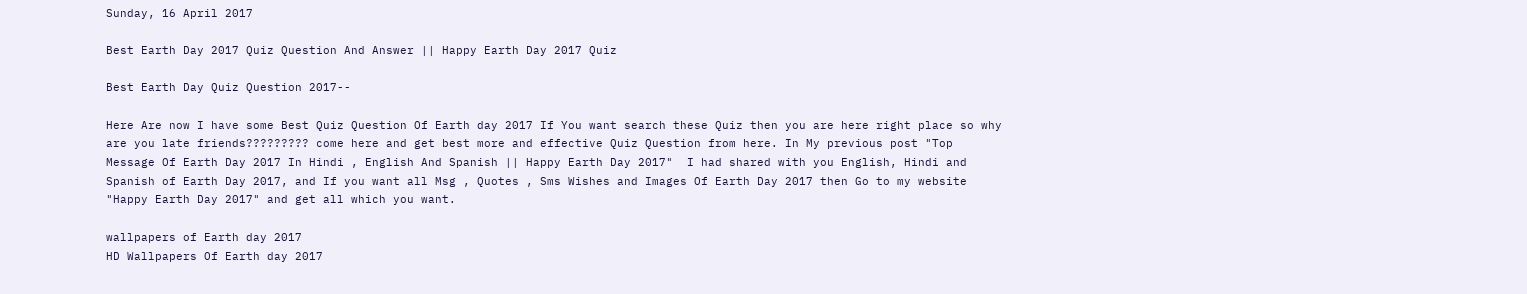Sunday, 16 April 2017

Best Earth Day 2017 Quiz Question And Answer || Happy Earth Day 2017 Quiz

Best Earth Day Quiz Question 2017--

Here Are now I have some Best Quiz Question Of Earth day 2017 If You want search these Quiz then you are here right place so why are you late friends????????? come here and get best more and effective Quiz Question from here. In My previous post "Top Message Of Earth Day 2017 In Hindi , English And Spanish || Happy Earth Day 2017"  I had shared with you English, Hindi and Spanish of Earth Day 2017, and If you want all Msg , Quotes , Sms Wishes and Images Of Earth Day 2017 then Go to my website "Happy Earth Day 2017" and get all which you want.

wallpapers of Earth day 2017
HD Wallpapers Of Earth day 2017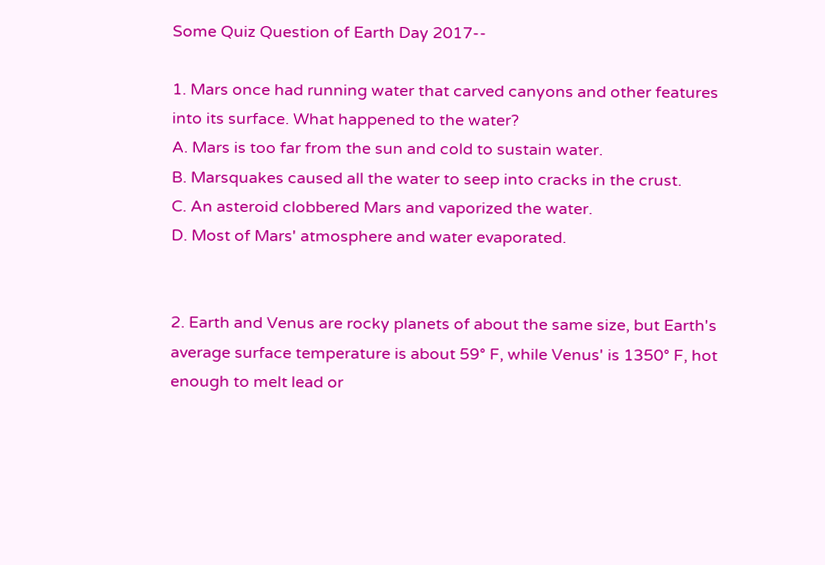Some Quiz Question of Earth Day 2017--

1. Mars once had running water that carved canyons and other features into its surface. What happened to the water?
A. Mars is too far from the sun and cold to sustain water.
B. Marsquakes caused all the water to seep into cracks in the crust.
C. An asteroid clobbered Mars and vaporized the water.
D. Most of Mars' atmosphere and water evaporated.


2. Earth and Venus are rocky planets of about the same size, but Earth's average surface temperature is about 59° F, while Venus' is 1350° F, hot enough to melt lead or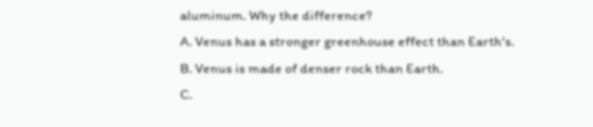aluminum. Why the difference?
A. Venus has a stronger greenhouse effect than Earth's.
B. Venus is made of denser rock than Earth.
C.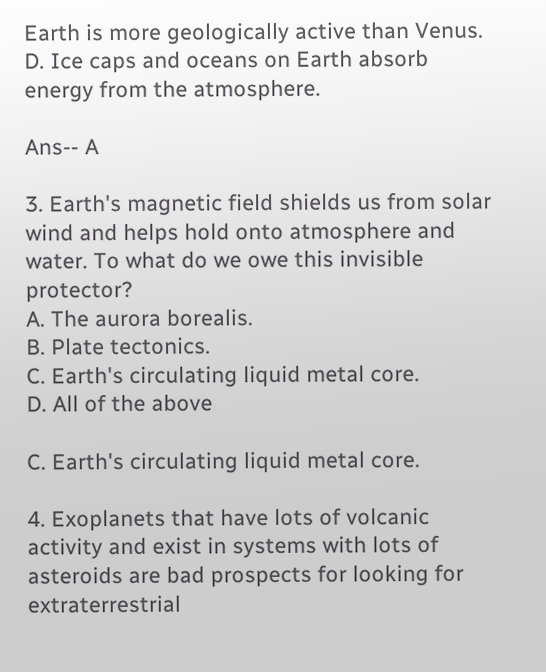Earth is more geologically active than Venus.
D. Ice caps and oceans on Earth absorb energy from the atmosphere.

Ans-- A

3. Earth's magnetic field shields us from solar wind and helps hold onto atmosphere and water. To what do we owe this invisible protector?
A. The aurora borealis.
B. Plate tectonics.
C. Earth's circulating liquid metal core.
D. All of the above

C. Earth's circulating liquid metal core.

4. Exoplanets that have lots of volcanic activity and exist in systems with lots of asteroids are bad prospects for looking for extraterrestrial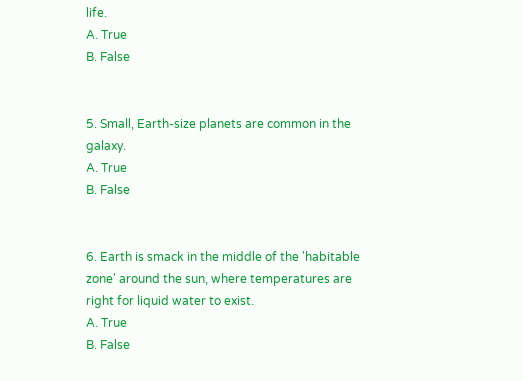life.
A. True
B. False


5. Small, Earth-size planets are common in the galaxy.
A. True
B. False


6. Earth is smack in the middle of the 'habitable zone' around the sun, where temperatures are right for liquid water to exist.
A. True
B. False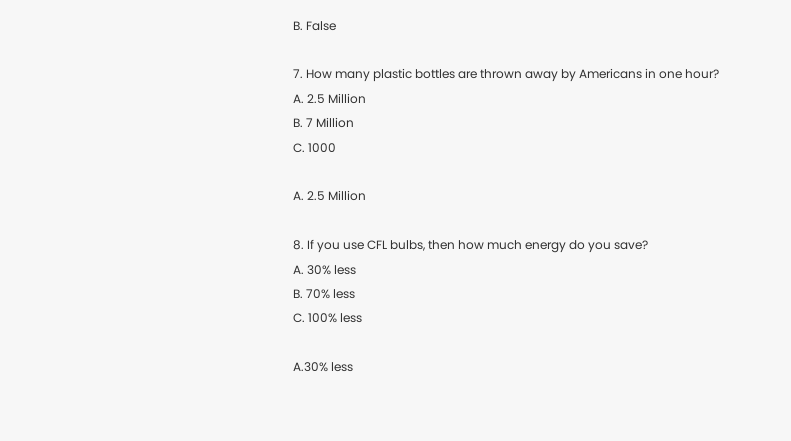B. False

7. How many plastic bottles are thrown away by Americans in one hour?
A. 2.5 Million
B. 7 Million
C. 1000

A. 2.5 Million

8. If you use CFL bulbs, then how much energy do you save?
A. 30% less
B. 70% less
C. 100% less

A.30% less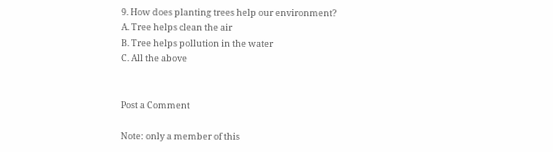9. How does planting trees help our environment?
A. Tree helps clean the air
B. Tree helps pollution in the water
C. All the above


Post a Comment

Note: only a member of this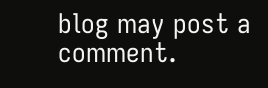blog may post a comment.